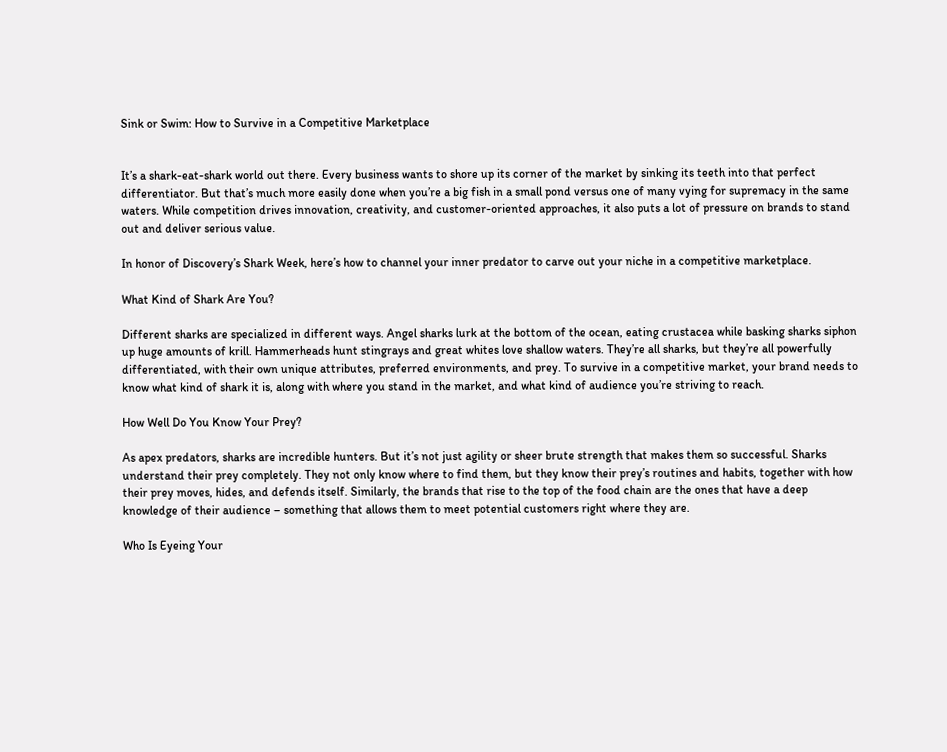Sink or Swim: How to Survive in a Competitive Marketplace


It’s a shark-eat-shark world out there. Every business wants to shore up its corner of the market by sinking its teeth into that perfect differentiator. But that’s much more easily done when you’re a big fish in a small pond versus one of many vying for supremacy in the same waters. While competition drives innovation, creativity, and customer-oriented approaches, it also puts a lot of pressure on brands to stand out and deliver serious value.

In honor of Discovery’s Shark Week, here’s how to channel your inner predator to carve out your niche in a competitive marketplace.

What Kind of Shark Are You?

Different sharks are specialized in different ways. Angel sharks lurk at the bottom of the ocean, eating crustacea while basking sharks siphon up huge amounts of krill. Hammerheads hunt stingrays and great whites love shallow waters. They’re all sharks, but they’re all powerfully differentiated, with their own unique attributes, preferred environments, and prey. To survive in a competitive market, your brand needs to know what kind of shark it is, along with where you stand in the market, and what kind of audience you’re striving to reach.

How Well Do You Know Your Prey?

As apex predators, sharks are incredible hunters. But it’s not just agility or sheer brute strength that makes them so successful. Sharks understand their prey completely. They not only know where to find them, but they know their prey’s routines and habits, together with how their prey moves, hides, and defends itself. Similarly, the brands that rise to the top of the food chain are the ones that have a deep knowledge of their audience – something that allows them to meet potential customers right where they are.

Who Is Eyeing Your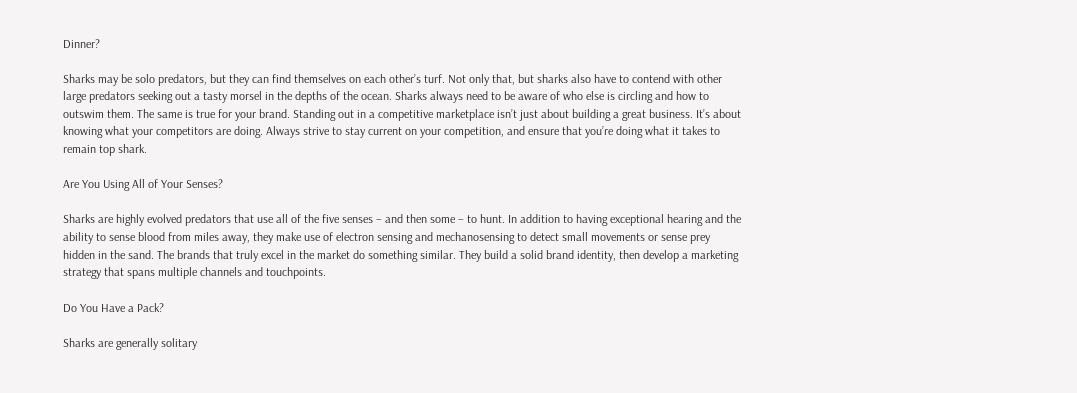Dinner?

Sharks may be solo predators, but they can find themselves on each other’s turf. Not only that, but sharks also have to contend with other large predators seeking out a tasty morsel in the depths of the ocean. Sharks always need to be aware of who else is circling and how to outswim them. The same is true for your brand. Standing out in a competitive marketplace isn’t just about building a great business. It’s about knowing what your competitors are doing. Always strive to stay current on your competition, and ensure that you’re doing what it takes to remain top shark.

Are You Using All of Your Senses?

Sharks are highly evolved predators that use all of the five senses – and then some – to hunt. In addition to having exceptional hearing and the ability to sense blood from miles away, they make use of electron sensing and mechanosensing to detect small movements or sense prey hidden in the sand. The brands that truly excel in the market do something similar. They build a solid brand identity, then develop a marketing strategy that spans multiple channels and touchpoints.

Do You Have a Pack?

Sharks are generally solitary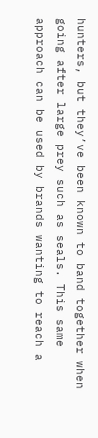hunters, but they’ve been known to band together when going after large prey such as seals. This same approach can be used by brands wanting to reach a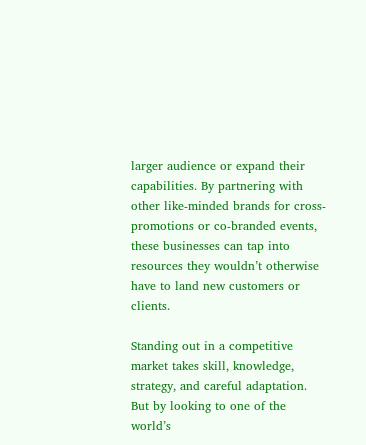larger audience or expand their capabilities. By partnering with other like-minded brands for cross-promotions or co-branded events, these businesses can tap into resources they wouldn’t otherwise have to land new customers or clients.

Standing out in a competitive market takes skill, knowledge, strategy, and careful adaptation. But by looking to one of the world’s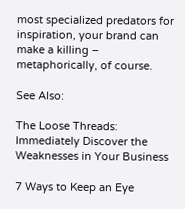most specialized predators for inspiration, your brand can make a killing – metaphorically, of course.

See Also:

The Loose Threads: Immediately Discover the Weaknesses in Your Business

7 Ways to Keep an Eye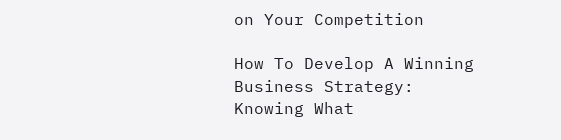on Your Competition

How To Develop A Winning Business Strategy: Knowing What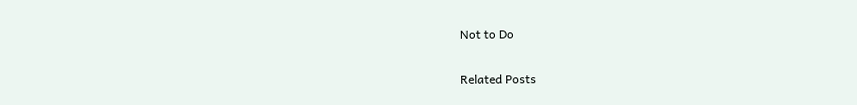Not to Do

Related Posts